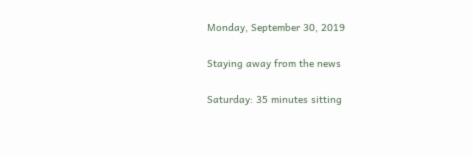Monday, September 30, 2019

Staying away from the news

Saturday: 35 minutes sitting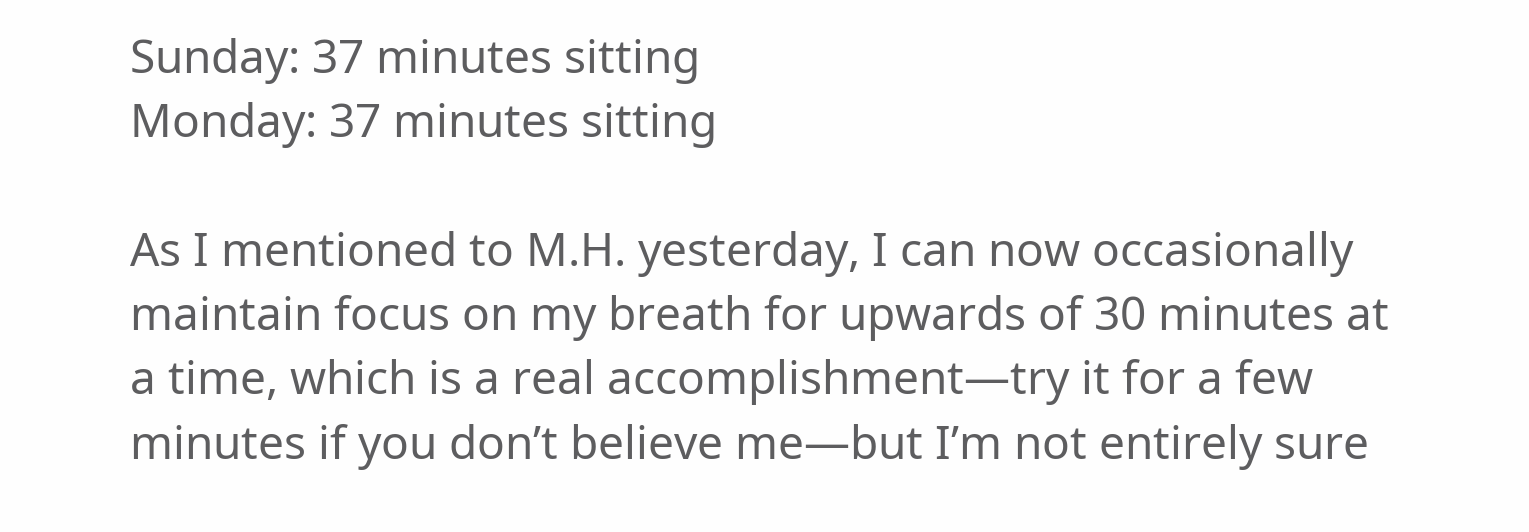Sunday: 37 minutes sitting
Monday: 37 minutes sitting

As I mentioned to M.H. yesterday, I can now occasionally maintain focus on my breath for upwards of 30 minutes at a time, which is a real accomplishment—try it for a few minutes if you don’t believe me—but I’m not entirely sure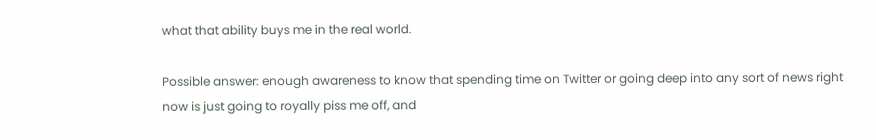what that ability buys me in the real world.

Possible answer: enough awareness to know that spending time on Twitter or going deep into any sort of news right now is just going to royally piss me off, and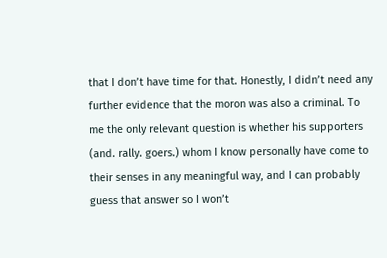that I don’t have time for that. Honestly, I didn’t need any further evidence that the moron was also a criminal. To me the only relevant question is whether his supporters (and. rally. goers.) whom I know personally have come to their senses in any meaningful way, and I can probably guess that answer so I won’t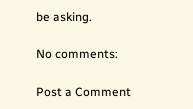be asking.

No comments:

Post a Comment